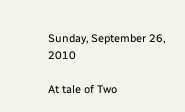Sunday, September 26, 2010

At tale of Two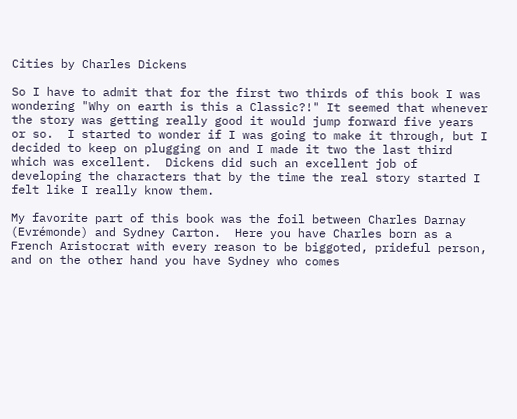Cities by Charles Dickens

So I have to admit that for the first two thirds of this book I was wondering "Why on earth is this a Classic?!" It seemed that whenever the story was getting really good it would jump forward five years or so.  I started to wonder if I was going to make it through, but I decided to keep on plugging on and I made it two the last third which was excellent.  Dickens did such an excellent job of developing the characters that by the time the real story started I felt like I really know them.

My favorite part of this book was the foil between Charles Darnay (Evrémonde) and Sydney Carton.  Here you have Charles born as a French Aristocrat with every reason to be biggoted, prideful person, and on the other hand you have Sydney who comes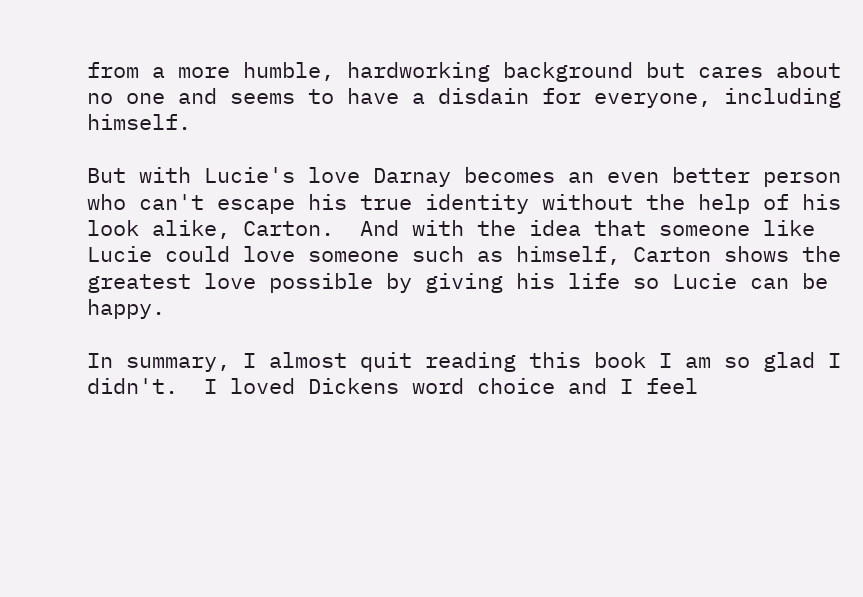from a more humble, hardworking background but cares about no one and seems to have a disdain for everyone, including himself.

But with Lucie's love Darnay becomes an even better person who can't escape his true identity without the help of his look alike, Carton.  And with the idea that someone like Lucie could love someone such as himself, Carton shows the greatest love possible by giving his life so Lucie can be happy.

In summary, I almost quit reading this book I am so glad I didn't.  I loved Dickens word choice and I feel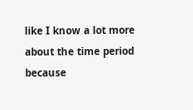like I know a lot more about the time period because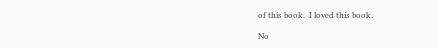of this book.  I loved this book.

No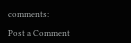comments:

Post a Comment